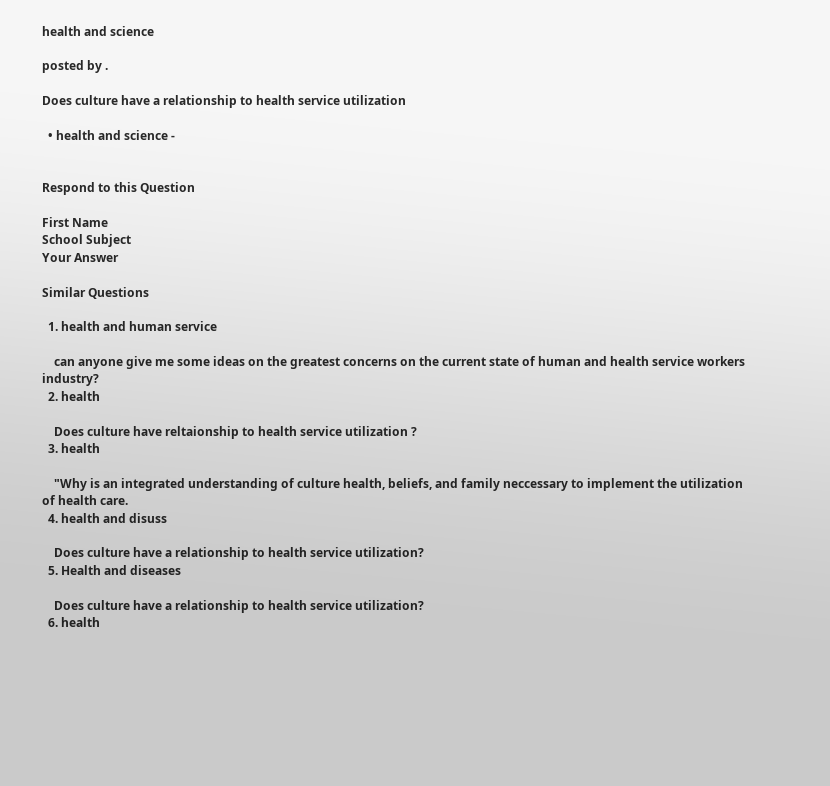health and science

posted by .

Does culture have a relationship to health service utilization

  • health and science -


Respond to this Question

First Name
School Subject
Your Answer

Similar Questions

  1. health and human service

    can anyone give me some ideas on the greatest concerns on the current state of human and health service workers industry?
  2. health

    Does culture have reltaionship to health service utilization ?
  3. health

    "Why is an integrated understanding of culture health, beliefs, and family neccessary to implement the utilization of health care.
  4. health and disuss

    Does culture have a relationship to health service utilization?
  5. Health and diseases

    Does culture have a relationship to health service utilization?
  6. health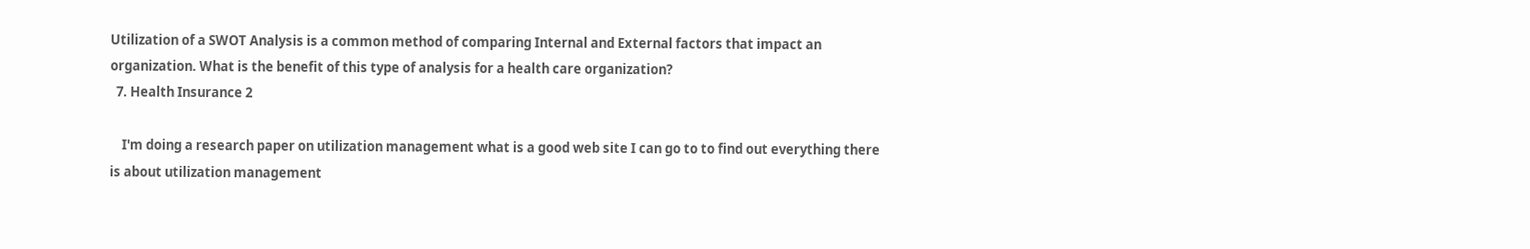Utilization of a SWOT Analysis is a common method of comparing Internal and External factors that impact an organization. What is the benefit of this type of analysis for a health care organization?
  7. Health Insurance 2

    I'm doing a research paper on utilization management what is a good web site I can go to to find out everything there is about utilization management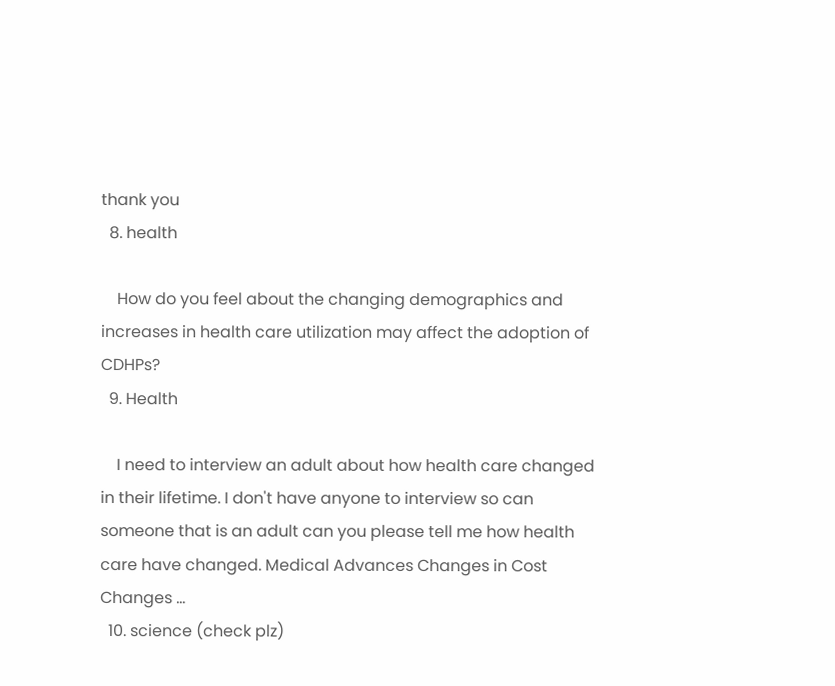thank you
  8. health

    How do you feel about the changing demographics and increases in health care utilization may affect the adoption of CDHPs?
  9. Health

    I need to interview an adult about how health care changed in their lifetime. I don't have anyone to interview so can someone that is an adult can you please tell me how health care have changed. Medical Advances Changes in Cost Changes …
  10. science (check plz)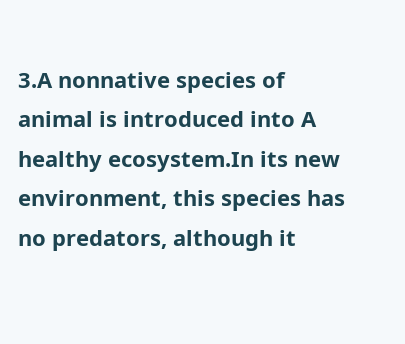3.A nonnative species of animal is introduced into A healthy ecosystem.In its new environment, this species has no predators, although it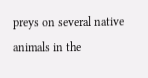preys on several native animals in the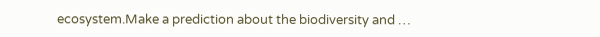ecosystem.Make a prediction about the biodiversity and …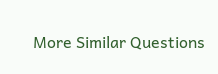More Similar Questions